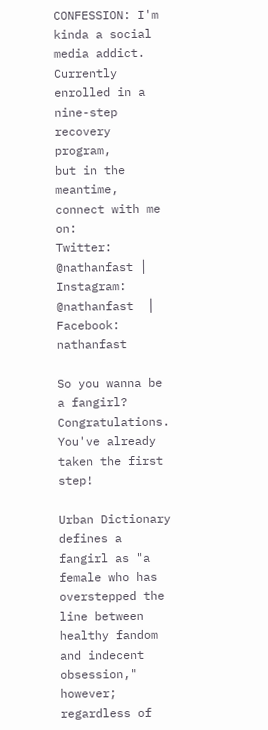CONFESSION: I'm kinda a social media addict. Currently enrolled in a nine-step recovery program,
but in the meantime, connect with me on:
Twitter: @nathanfast │  Instagram: @nathanfast  │ Facebook: nathanfast

So you wanna be a fangirl? Congratulations. You've already taken the first step!

Urban Dictionary defines a fangirl as "a female who has overstepped the line between healthy fandom and indecent obsession," however; regardless of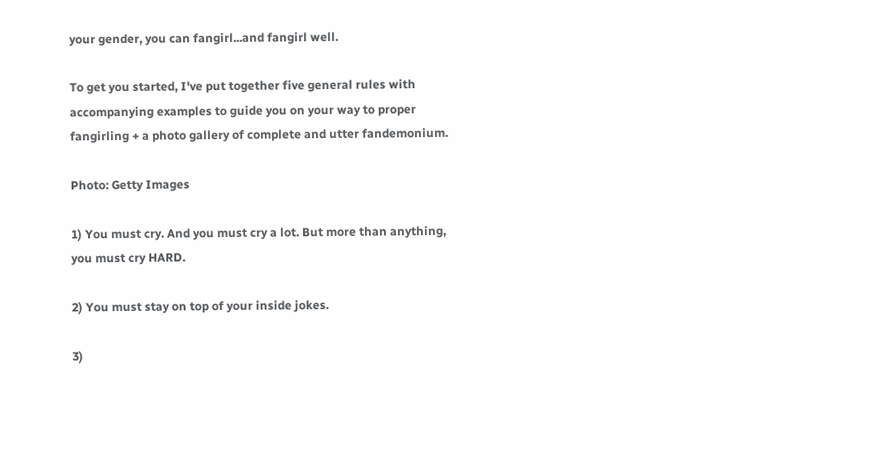your gender, you can fangirl...and fangirl well.

To get you started, I've put together five general rules with accompanying examples to guide you on your way to proper fangirling + a photo gallery of complete and utter fandemonium.

Photo: Getty Images

1) You must cry. And you must cry a lot. But more than anything, you must cry HARD.

2) You must stay on top of your inside jokes.

3)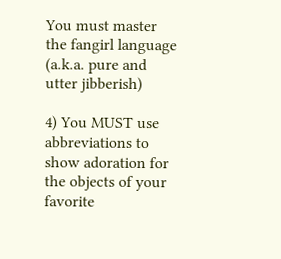You must master the fangirl language (a.k.a. pure and utter jibberish)

4) You MUST use abbreviations to show adoration for the objects of your favorite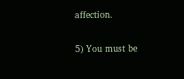affection.

5) You must be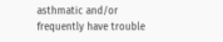asthmatic and/or frequently have trouble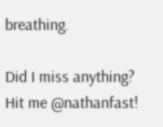breathing.

Did I miss anything? Hit me @nathanfast!